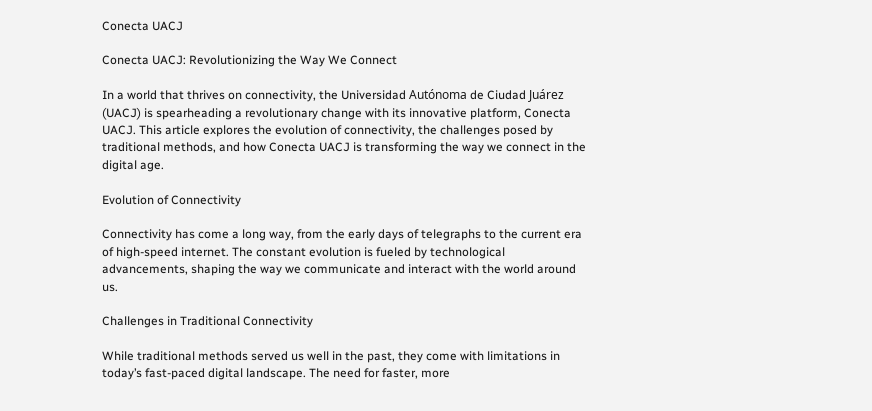Conecta UACJ

Conecta UACJ: Revolutionizing the Way We Connect

In a world that thrives on connectivity, the Universidad Autónoma de Ciudad Juárez (UACJ) is spearheading a revolutionary change with its innovative platform, Conecta UACJ. This article explores the evolution of connectivity, the challenges posed by traditional methods, and how Conecta UACJ is transforming the way we connect in the digital age.

Evolution of Connectivity

Connectivity has come a long way, from the early days of telegraphs to the current era of high-speed internet. The constant evolution is fueled by technological advancements, shaping the way we communicate and interact with the world around us.

Challenges in Traditional Connectivity

While traditional methods served us well in the past, they come with limitations in today’s fast-paced digital landscape. The need for faster, more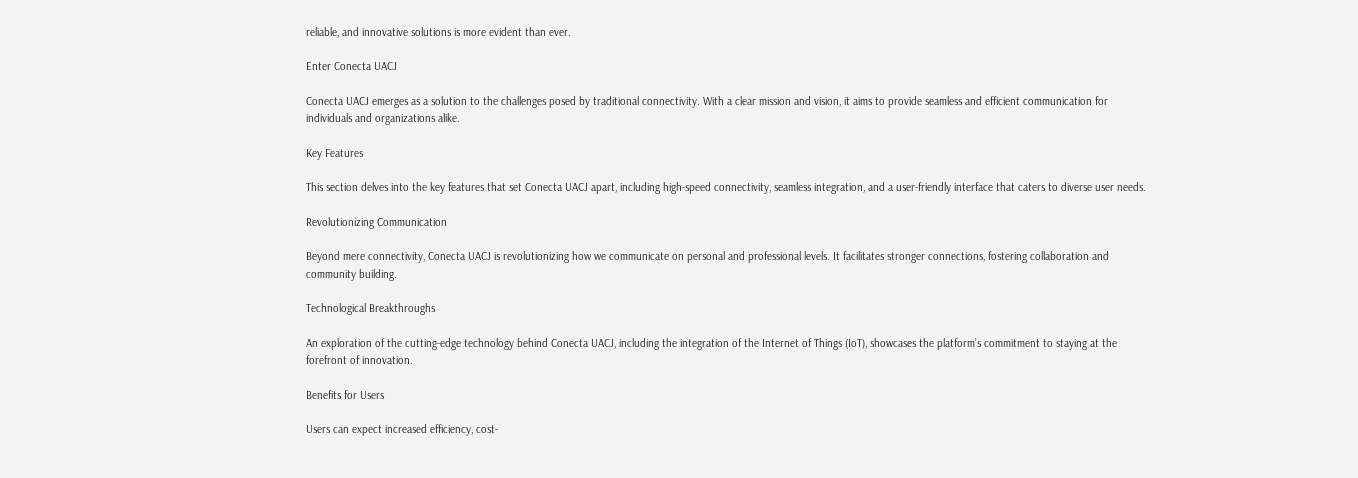reliable, and innovative solutions is more evident than ever.

Enter Conecta UACJ

Conecta UACJ emerges as a solution to the challenges posed by traditional connectivity. With a clear mission and vision, it aims to provide seamless and efficient communication for individuals and organizations alike.

Key Features

This section delves into the key features that set Conecta UACJ apart, including high-speed connectivity, seamless integration, and a user-friendly interface that caters to diverse user needs.

Revolutionizing Communication

Beyond mere connectivity, Conecta UACJ is revolutionizing how we communicate on personal and professional levels. It facilitates stronger connections, fostering collaboration and community building.

Technological Breakthroughs

An exploration of the cutting-edge technology behind Conecta UACJ, including the integration of the Internet of Things (IoT), showcases the platform’s commitment to staying at the forefront of innovation.

Benefits for Users

Users can expect increased efficiency, cost-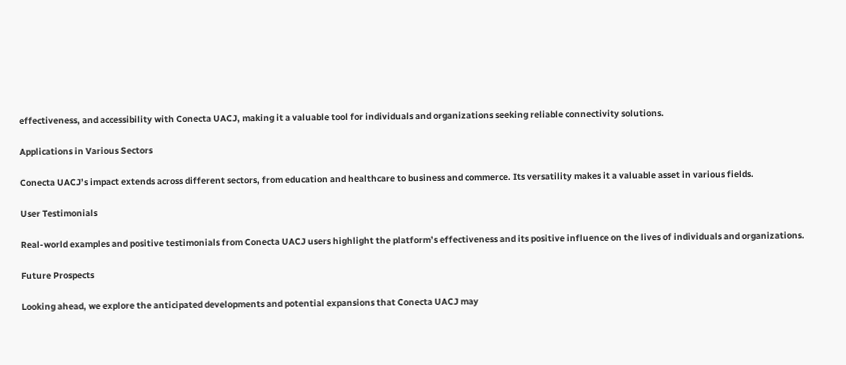effectiveness, and accessibility with Conecta UACJ, making it a valuable tool for individuals and organizations seeking reliable connectivity solutions.

Applications in Various Sectors

Conecta UACJ’s impact extends across different sectors, from education and healthcare to business and commerce. Its versatility makes it a valuable asset in various fields.

User Testimonials

Real-world examples and positive testimonials from Conecta UACJ users highlight the platform’s effectiveness and its positive influence on the lives of individuals and organizations.

Future Prospects

Looking ahead, we explore the anticipated developments and potential expansions that Conecta UACJ may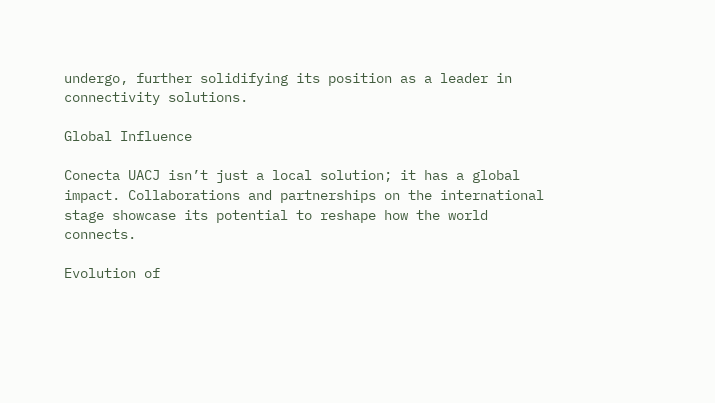undergo, further solidifying its position as a leader in connectivity solutions.

Global Influence

Conecta UACJ isn’t just a local solution; it has a global impact. Collaborations and partnerships on the international stage showcase its potential to reshape how the world connects.

Evolution of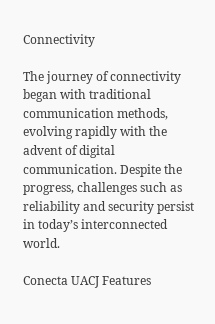Connectivity

The journey of connectivity began with traditional communication methods, evolving rapidly with the advent of digital communication. Despite the progress, challenges such as reliability and security persist in today’s interconnected world.

Conecta UACJ Features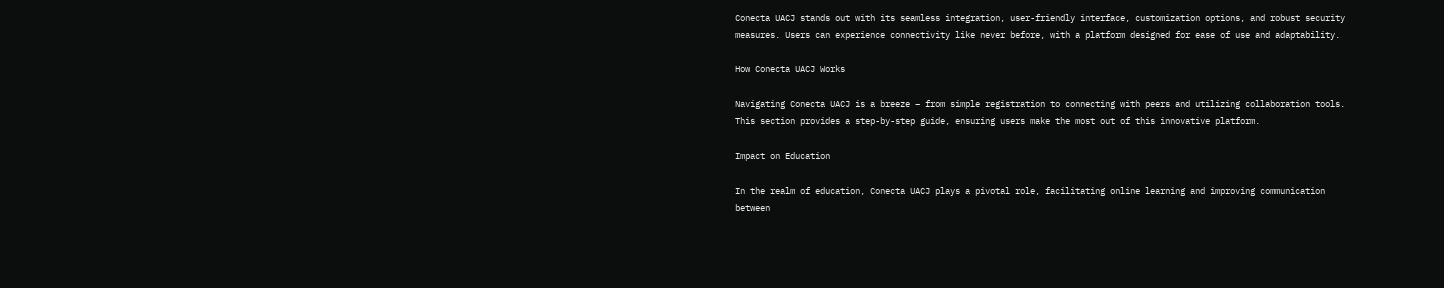Conecta UACJ stands out with its seamless integration, user-friendly interface, customization options, and robust security measures. Users can experience connectivity like never before, with a platform designed for ease of use and adaptability.

How Conecta UACJ Works

Navigating Conecta UACJ is a breeze – from simple registration to connecting with peers and utilizing collaboration tools. This section provides a step-by-step guide, ensuring users make the most out of this innovative platform.

Impact on Education

In the realm of education, Conecta UACJ plays a pivotal role, facilitating online learning and improving communication between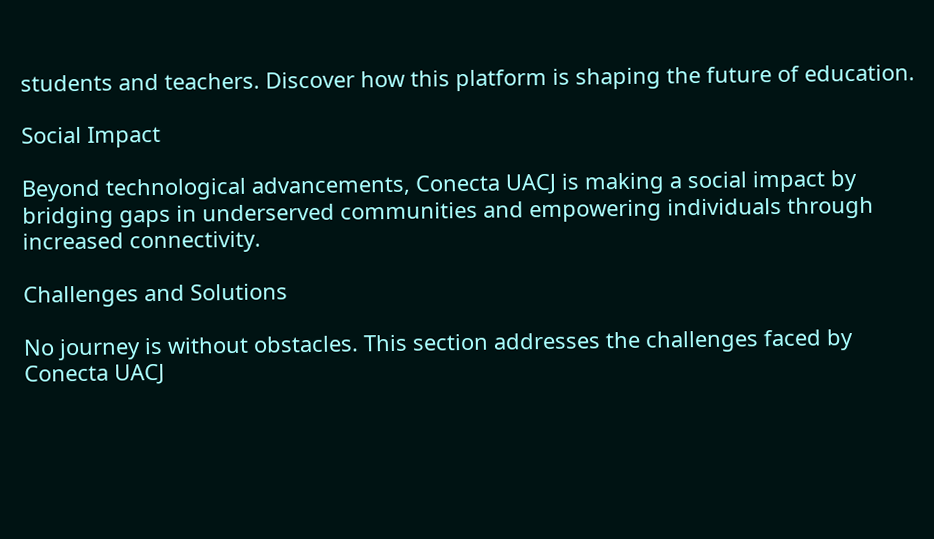students and teachers. Discover how this platform is shaping the future of education.

Social Impact

Beyond technological advancements, Conecta UACJ is making a social impact by bridging gaps in underserved communities and empowering individuals through increased connectivity.

Challenges and Solutions

No journey is without obstacles. This section addresses the challenges faced by Conecta UACJ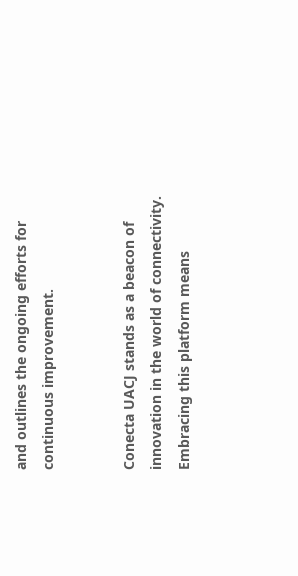and outlines the ongoing efforts for continuous improvement.


Conecta UACJ stands as a beacon of innovation in the world of connectivity. Embracing this platform means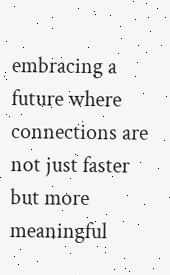embracing a future where connections are not just faster but more meaningful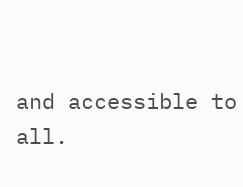and accessible to all.